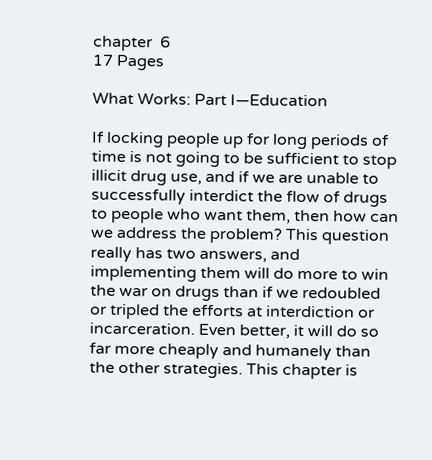chapter  6
17 Pages

What Works: Part I—Education

If locking people up for long periods of time is not going to be sufficient to stop illicit drug use, and if we are unable to successfully interdict the flow of drugs to people who want them, then how can we address the problem? This question really has two answers, and implementing them will do more to win the war on drugs than if we redoubled or tripled the efforts at interdiction or incarceration. Even better, it will do so far more cheaply and humanely than the other strategies. This chapter is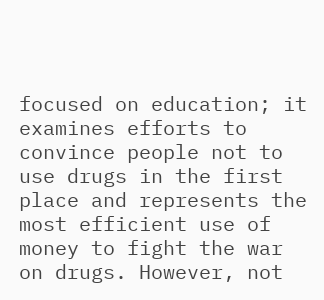focused on education; it examines efforts to convince people not to use drugs in the first place and represents the most efficient use of money to fight the war on drugs. However, not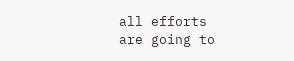all efforts are going to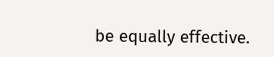be equally effective.